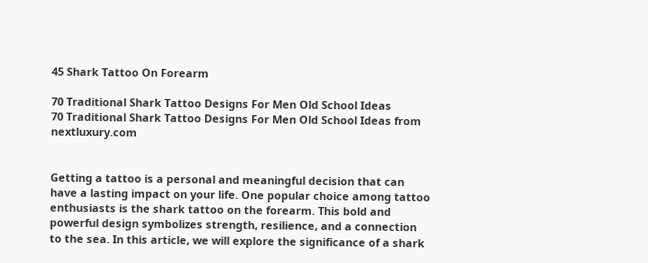45 Shark Tattoo On Forearm

70 Traditional Shark Tattoo Designs For Men Old School Ideas
70 Traditional Shark Tattoo Designs For Men Old School Ideas from nextluxury.com


Getting a tattoo is a personal and meaningful decision that can have a lasting impact on your life. One popular choice among tattoo enthusiasts is the shark tattoo on the forearm. This bold and powerful design symbolizes strength, resilience, and a connection to the sea. In this article, we will explore the significance of a shark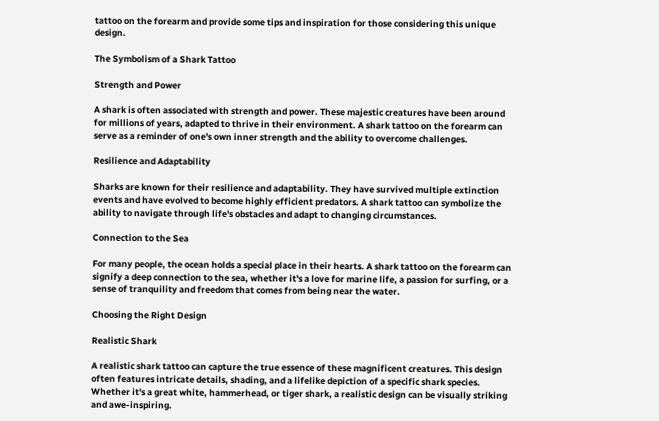tattoo on the forearm and provide some tips and inspiration for those considering this unique design.

The Symbolism of a Shark Tattoo

Strength and Power

A shark is often associated with strength and power. These majestic creatures have been around for millions of years, adapted to thrive in their environment. A shark tattoo on the forearm can serve as a reminder of one's own inner strength and the ability to overcome challenges.

Resilience and Adaptability

Sharks are known for their resilience and adaptability. They have survived multiple extinction events and have evolved to become highly efficient predators. A shark tattoo can symbolize the ability to navigate through life's obstacles and adapt to changing circumstances.

Connection to the Sea

For many people, the ocean holds a special place in their hearts. A shark tattoo on the forearm can signify a deep connection to the sea, whether it's a love for marine life, a passion for surfing, or a sense of tranquility and freedom that comes from being near the water.

Choosing the Right Design

Realistic Shark

A realistic shark tattoo can capture the true essence of these magnificent creatures. This design often features intricate details, shading, and a lifelike depiction of a specific shark species. Whether it's a great white, hammerhead, or tiger shark, a realistic design can be visually striking and awe-inspiring.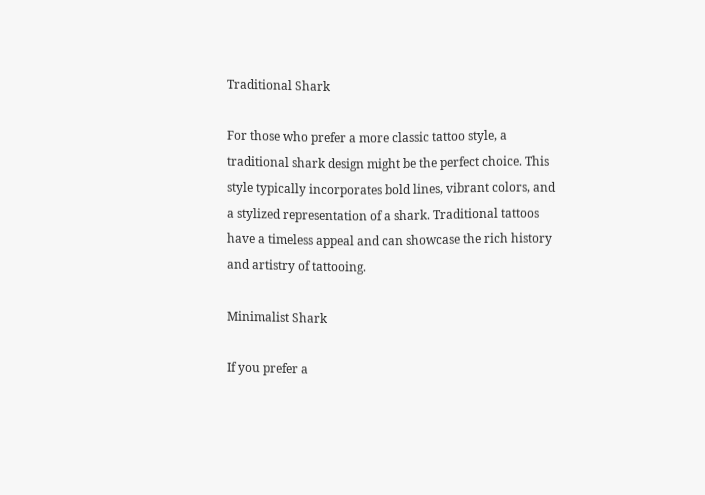Traditional Shark

For those who prefer a more classic tattoo style, a traditional shark design might be the perfect choice. This style typically incorporates bold lines, vibrant colors, and a stylized representation of a shark. Traditional tattoos have a timeless appeal and can showcase the rich history and artistry of tattooing.

Minimalist Shark

If you prefer a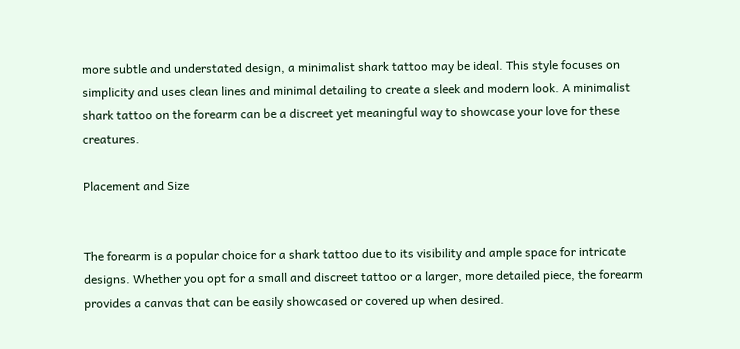more subtle and understated design, a minimalist shark tattoo may be ideal. This style focuses on simplicity and uses clean lines and minimal detailing to create a sleek and modern look. A minimalist shark tattoo on the forearm can be a discreet yet meaningful way to showcase your love for these creatures.

Placement and Size


The forearm is a popular choice for a shark tattoo due to its visibility and ample space for intricate designs. Whether you opt for a small and discreet tattoo or a larger, more detailed piece, the forearm provides a canvas that can be easily showcased or covered up when desired.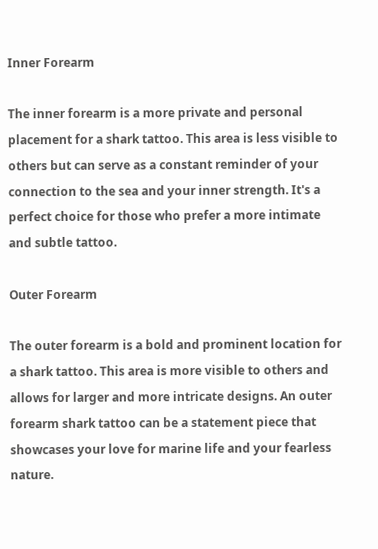Inner Forearm

The inner forearm is a more private and personal placement for a shark tattoo. This area is less visible to others but can serve as a constant reminder of your connection to the sea and your inner strength. It's a perfect choice for those who prefer a more intimate and subtle tattoo.

Outer Forearm

The outer forearm is a bold and prominent location for a shark tattoo. This area is more visible to others and allows for larger and more intricate designs. An outer forearm shark tattoo can be a statement piece that showcases your love for marine life and your fearless nature.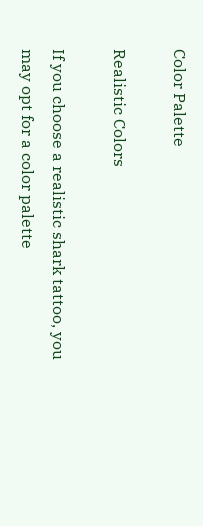Color Palette

Realistic Colors

If you choose a realistic shark tattoo, you may opt for a color palette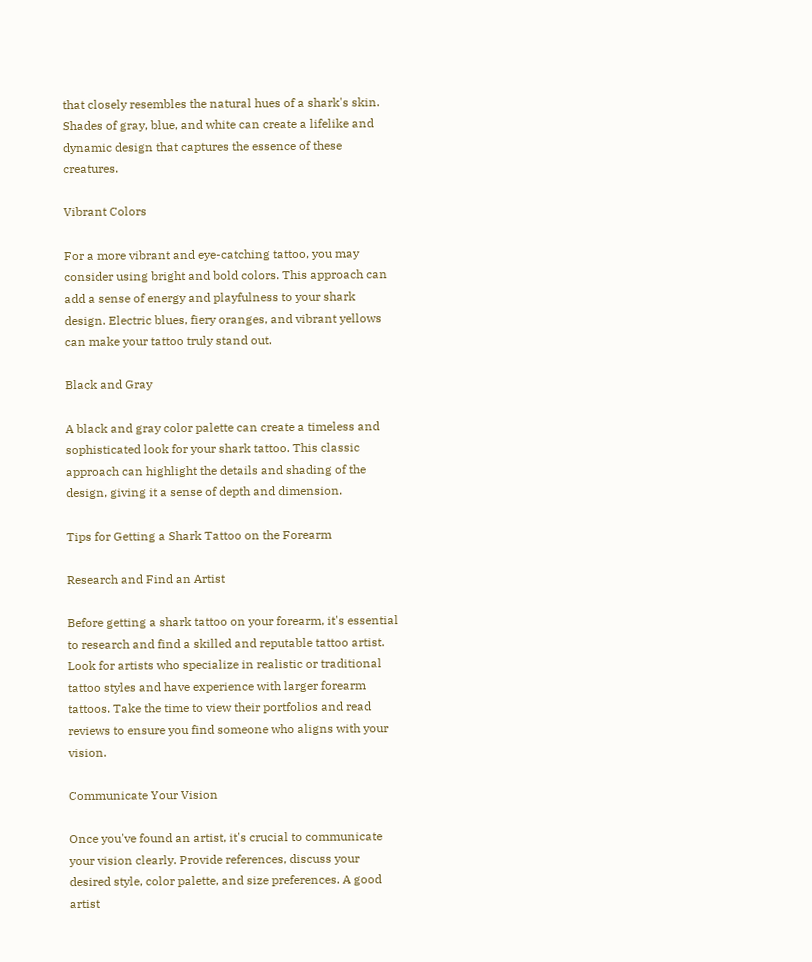that closely resembles the natural hues of a shark's skin. Shades of gray, blue, and white can create a lifelike and dynamic design that captures the essence of these creatures.

Vibrant Colors

For a more vibrant and eye-catching tattoo, you may consider using bright and bold colors. This approach can add a sense of energy and playfulness to your shark design. Electric blues, fiery oranges, and vibrant yellows can make your tattoo truly stand out.

Black and Gray

A black and gray color palette can create a timeless and sophisticated look for your shark tattoo. This classic approach can highlight the details and shading of the design, giving it a sense of depth and dimension.

Tips for Getting a Shark Tattoo on the Forearm

Research and Find an Artist

Before getting a shark tattoo on your forearm, it's essential to research and find a skilled and reputable tattoo artist. Look for artists who specialize in realistic or traditional tattoo styles and have experience with larger forearm tattoos. Take the time to view their portfolios and read reviews to ensure you find someone who aligns with your vision.

Communicate Your Vision

Once you've found an artist, it's crucial to communicate your vision clearly. Provide references, discuss your desired style, color palette, and size preferences. A good artist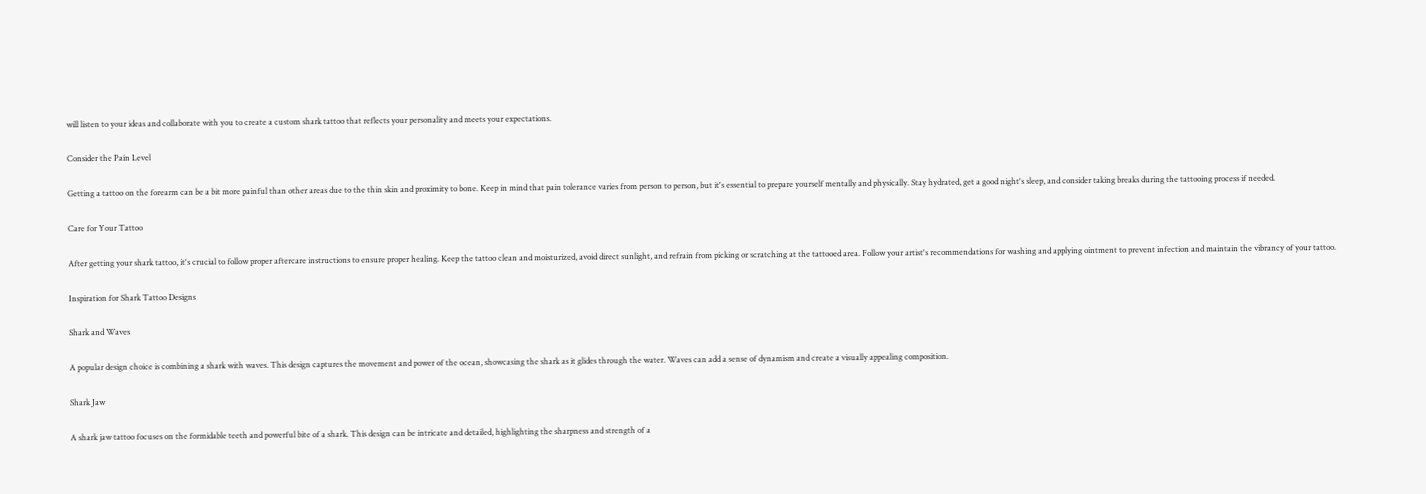will listen to your ideas and collaborate with you to create a custom shark tattoo that reflects your personality and meets your expectations.

Consider the Pain Level

Getting a tattoo on the forearm can be a bit more painful than other areas due to the thin skin and proximity to bone. Keep in mind that pain tolerance varies from person to person, but it's essential to prepare yourself mentally and physically. Stay hydrated, get a good night's sleep, and consider taking breaks during the tattooing process if needed.

Care for Your Tattoo

After getting your shark tattoo, it's crucial to follow proper aftercare instructions to ensure proper healing. Keep the tattoo clean and moisturized, avoid direct sunlight, and refrain from picking or scratching at the tattooed area. Follow your artist's recommendations for washing and applying ointment to prevent infection and maintain the vibrancy of your tattoo.

Inspiration for Shark Tattoo Designs

Shark and Waves

A popular design choice is combining a shark with waves. This design captures the movement and power of the ocean, showcasing the shark as it glides through the water. Waves can add a sense of dynamism and create a visually appealing composition.

Shark Jaw

A shark jaw tattoo focuses on the formidable teeth and powerful bite of a shark. This design can be intricate and detailed, highlighting the sharpness and strength of a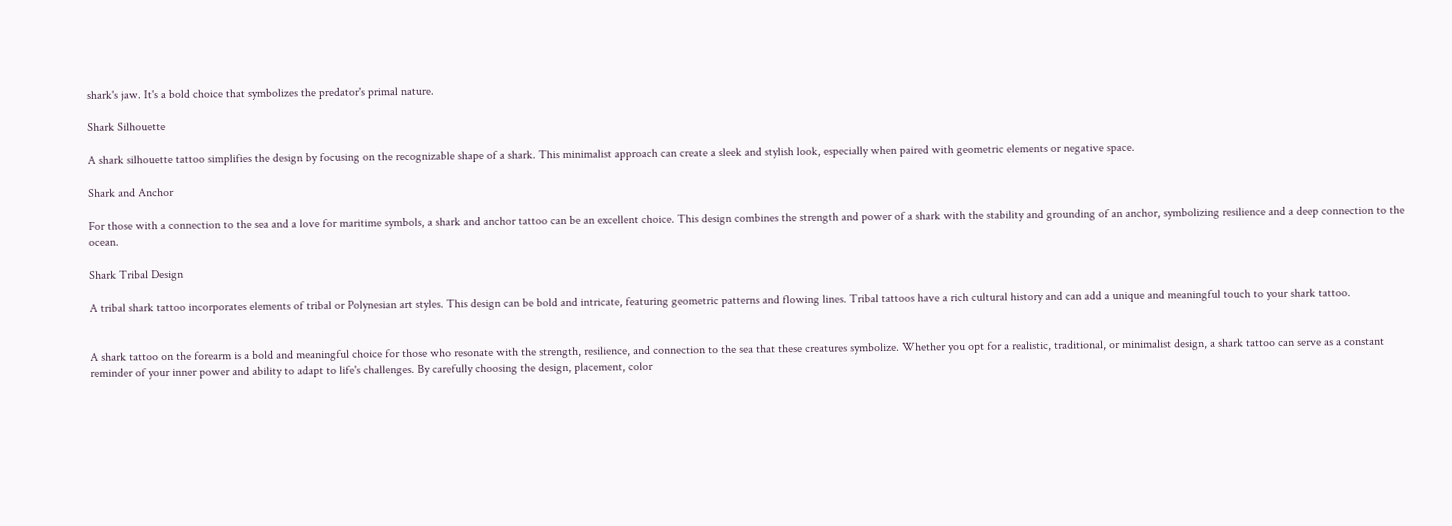shark's jaw. It's a bold choice that symbolizes the predator's primal nature.

Shark Silhouette

A shark silhouette tattoo simplifies the design by focusing on the recognizable shape of a shark. This minimalist approach can create a sleek and stylish look, especially when paired with geometric elements or negative space.

Shark and Anchor

For those with a connection to the sea and a love for maritime symbols, a shark and anchor tattoo can be an excellent choice. This design combines the strength and power of a shark with the stability and grounding of an anchor, symbolizing resilience and a deep connection to the ocean.

Shark Tribal Design

A tribal shark tattoo incorporates elements of tribal or Polynesian art styles. This design can be bold and intricate, featuring geometric patterns and flowing lines. Tribal tattoos have a rich cultural history and can add a unique and meaningful touch to your shark tattoo.


A shark tattoo on the forearm is a bold and meaningful choice for those who resonate with the strength, resilience, and connection to the sea that these creatures symbolize. Whether you opt for a realistic, traditional, or minimalist design, a shark tattoo can serve as a constant reminder of your inner power and ability to adapt to life's challenges. By carefully choosing the design, placement, color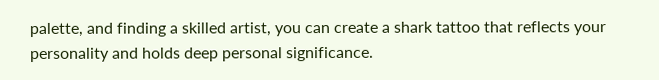palette, and finding a skilled artist, you can create a shark tattoo that reflects your personality and holds deep personal significance.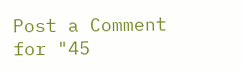Post a Comment for "45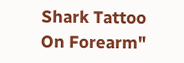Shark Tattoo On Forearm"